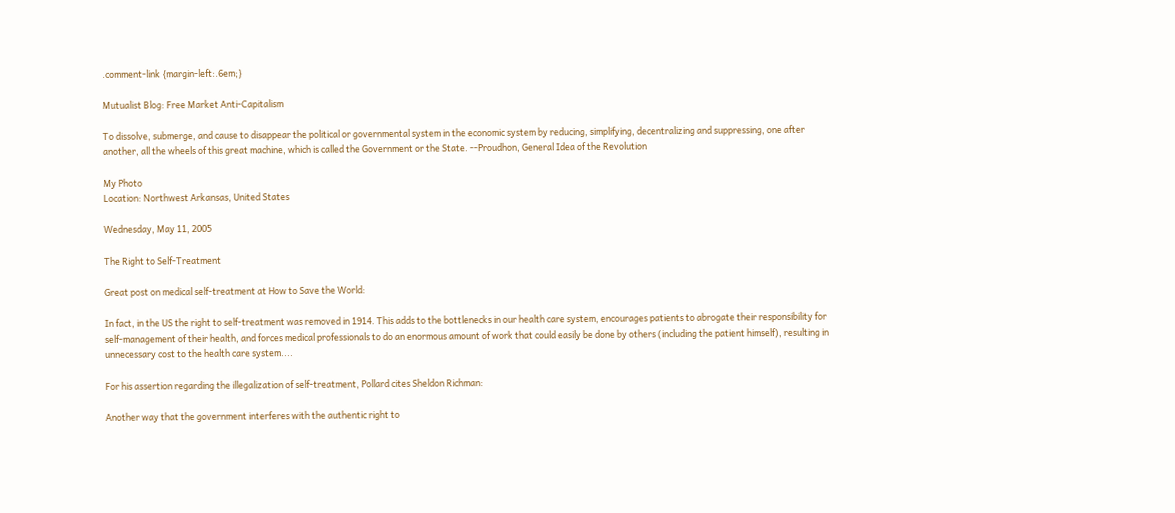.comment-link {margin-left:.6em;}

Mutualist Blog: Free Market Anti-Capitalism

To dissolve, submerge, and cause to disappear the political or governmental system in the economic system by reducing, simplifying, decentralizing and suppressing, one after another, all the wheels of this great machine, which is called the Government or the State. --Proudhon, General Idea of the Revolution

My Photo
Location: Northwest Arkansas, United States

Wednesday, May 11, 2005

The Right to Self-Treatment

Great post on medical self-treatment at How to Save the World:

In fact, in the US the right to self-treatment was removed in 1914. This adds to the bottlenecks in our health care system, encourages patients to abrogate their responsibility for self-management of their health, and forces medical professionals to do an enormous amount of work that could easily be done by others (including the patient himself), resulting in unnecessary cost to the health care system....

For his assertion regarding the illegalization of self-treatment, Pollard cites Sheldon Richman:

Another way that the government interferes with the authentic right to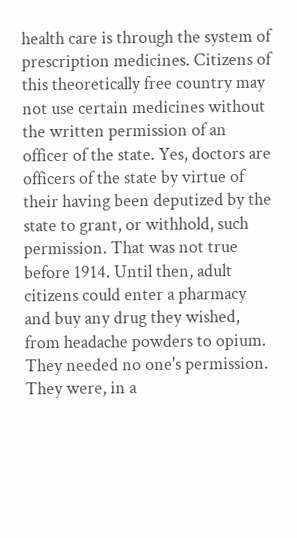health care is through the system of prescription medicines. Citizens of this theoretically free country may not use certain medicines without the written permission of an officer of the state. Yes, doctors are officers of the state by virtue of their having been deputized by the state to grant, or withhold, such permission. That was not true before 1914. Until then, adult citizens could enter a pharmacy and buy any drug they wished, from headache powders to opium. They needed no one's permission. They were, in a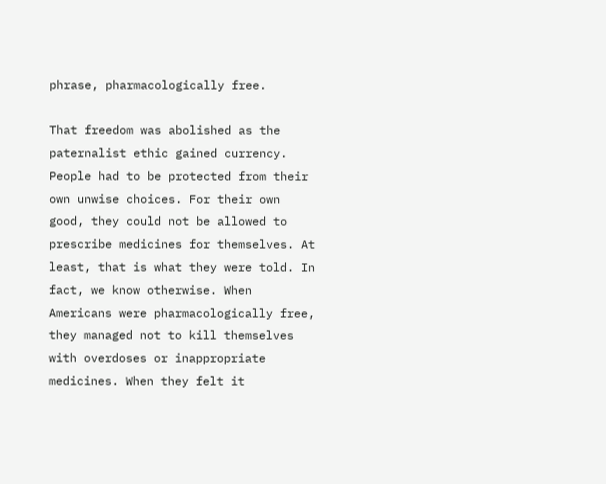phrase, pharmacologically free.

That freedom was abolished as the paternalist ethic gained currency. People had to be protected from their own unwise choices. For their own good, they could not be allowed to prescribe medicines for themselves. At least, that is what they were told. In fact, we know otherwise. When Americans were pharmacologically free, they managed not to kill themselves with overdoses or inappropriate medicines. When they felt it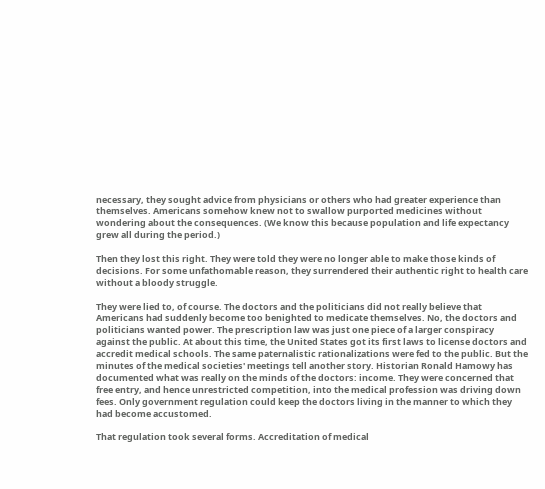necessary, they sought advice from physicians or others who had greater experience than themselves. Americans somehow knew not to swallow purported medicines without wondering about the consequences. (We know this because population and life expectancy grew all during the period.)

Then they lost this right. They were told they were no longer able to make those kinds of decisions. For some unfathomable reason, they surrendered their authentic right to health care without a bloody struggle.

They were lied to, of course. The doctors and the politicians did not really believe that Americans had suddenly become too benighted to medicate themselves. No, the doctors and politicians wanted power. The prescription law was just one piece of a larger conspiracy against the public. At about this time, the United States got its first laws to license doctors and accredit medical schools. The same paternalistic rationalizations were fed to the public. But the minutes of the medical societies' meetings tell another story. Historian Ronald Hamowy has documented what was really on the minds of the doctors: income. They were concerned that free entry, and hence unrestricted competition, into the medical profession was driving down fees. Only government regulation could keep the doctors living in the manner to which they had become accustomed.

That regulation took several forms. Accreditation of medical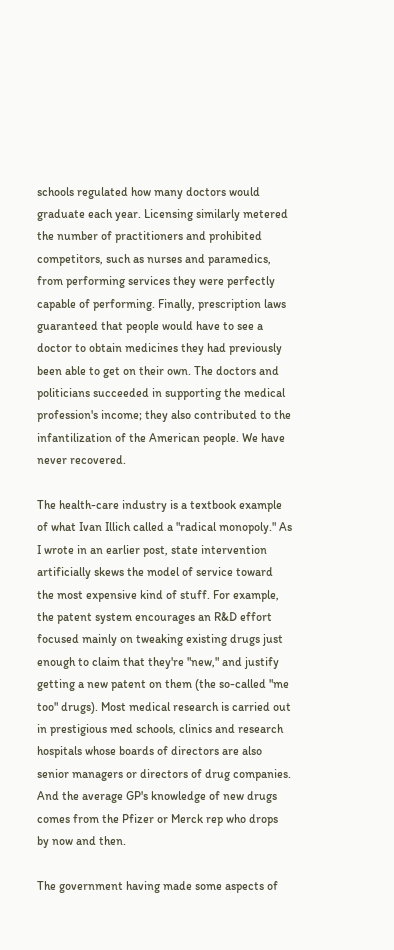schools regulated how many doctors would graduate each year. Licensing similarly metered the number of practitioners and prohibited competitors, such as nurses and paramedics, from performing services they were perfectly capable of performing. Finally, prescription laws guaranteed that people would have to see a doctor to obtain medicines they had previously been able to get on their own. The doctors and politicians succeeded in supporting the medical profession's income; they also contributed to the infantilization of the American people. We have never recovered.

The health-care industry is a textbook example of what Ivan Illich called a "radical monopoly." As I wrote in an earlier post, state intervention artificially skews the model of service toward the most expensive kind of stuff. For example, the patent system encourages an R&D effort focused mainly on tweaking existing drugs just enough to claim that they're "new," and justify getting a new patent on them (the so-called "me too" drugs). Most medical research is carried out in prestigious med schools, clinics and research hospitals whose boards of directors are also senior managers or directors of drug companies. And the average GP's knowledge of new drugs comes from the Pfizer or Merck rep who drops by now and then.

The government having made some aspects of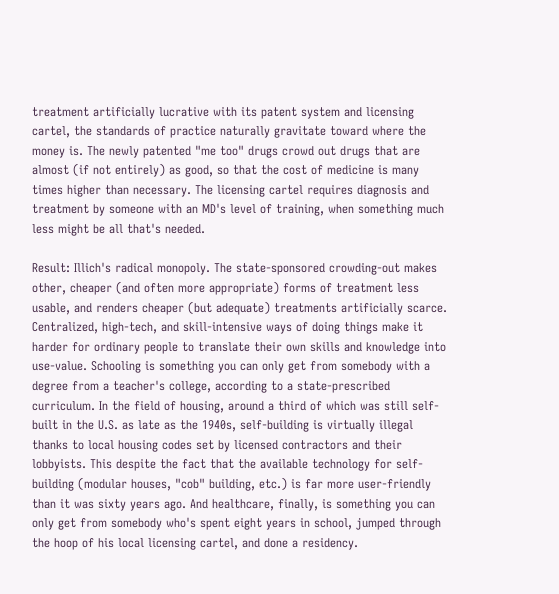treatment artificially lucrative with its patent system and licensing cartel, the standards of practice naturally gravitate toward where the money is. The newly patented "me too" drugs crowd out drugs that are almost (if not entirely) as good, so that the cost of medicine is many times higher than necessary. The licensing cartel requires diagnosis and treatment by someone with an MD's level of training, when something much less might be all that's needed.

Result: Illich's radical monopoly. The state-sponsored crowding-out makes other, cheaper (and often more appropriate) forms of treatment less usable, and renders cheaper (but adequate) treatments artificially scarce. Centralized, high-tech, and skill-intensive ways of doing things make it harder for ordinary people to translate their own skills and knowledge into use-value. Schooling is something you can only get from somebody with a degree from a teacher's college, according to a state-prescribed curriculum. In the field of housing, around a third of which was still self-built in the U.S. as late as the 1940s, self-building is virtually illegal thanks to local housing codes set by licensed contractors and their lobbyists. This despite the fact that the available technology for self-building (modular houses, "cob" building, etc.) is far more user-friendly than it was sixty years ago. And healthcare, finally, is something you can only get from somebody who's spent eight years in school, jumped through the hoop of his local licensing cartel, and done a residency.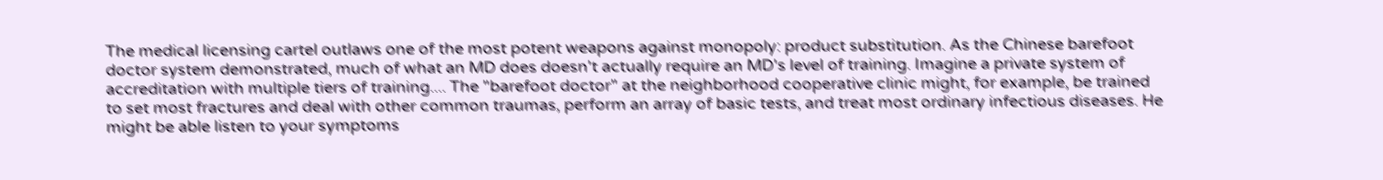The medical licensing cartel outlaws one of the most potent weapons against monopoly: product substitution. As the Chinese barefoot doctor system demonstrated, much of what an MD does doesn't actually require an MD's level of training. Imagine a private system of accreditation with multiple tiers of training.... The "barefoot doctor" at the neighborhood cooperative clinic might, for example, be trained to set most fractures and deal with other common traumas, perform an array of basic tests, and treat most ordinary infectious diseases. He might be able listen to your symptoms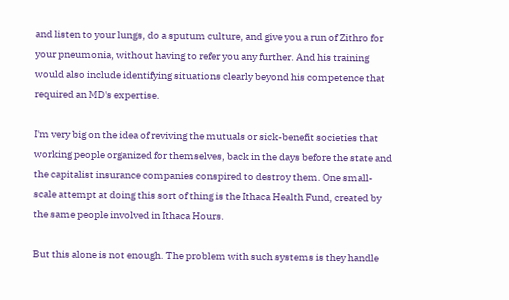and listen to your lungs, do a sputum culture, and give you a run of Zithro for your pneumonia, without having to refer you any further. And his training would also include identifying situations clearly beyond his competence that required an MD's expertise.

I'm very big on the idea of reviving the mutuals or sick-benefit societies that working people organized for themselves, back in the days before the state and the capitalist insurance companies conspired to destroy them. One small-scale attempt at doing this sort of thing is the Ithaca Health Fund, created by the same people involved in Ithaca Hours.

But this alone is not enough. The problem with such systems is they handle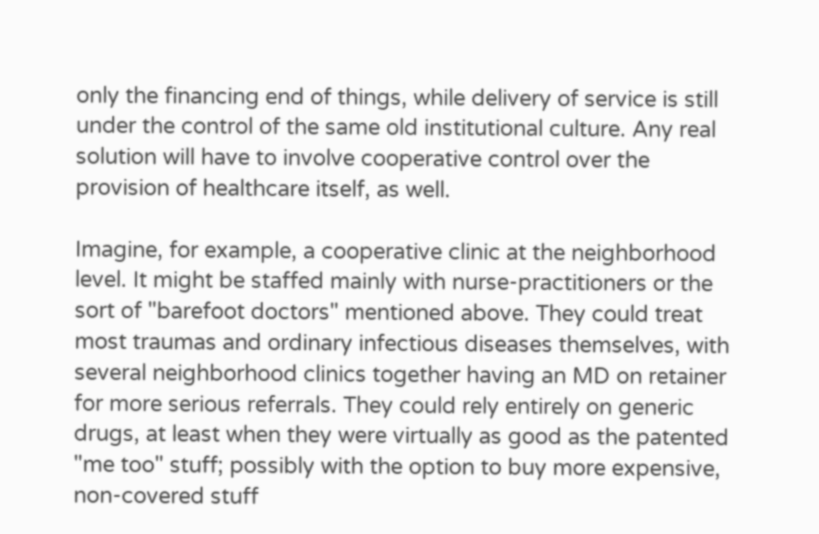only the financing end of things, while delivery of service is still under the control of the same old institutional culture. Any real solution will have to involve cooperative control over the provision of healthcare itself, as well.

Imagine, for example, a cooperative clinic at the neighborhood level. It might be staffed mainly with nurse-practitioners or the sort of "barefoot doctors" mentioned above. They could treat most traumas and ordinary infectious diseases themselves, with several neighborhood clinics together having an MD on retainer for more serious referrals. They could rely entirely on generic drugs, at least when they were virtually as good as the patented "me too" stuff; possibly with the option to buy more expensive, non-covered stuff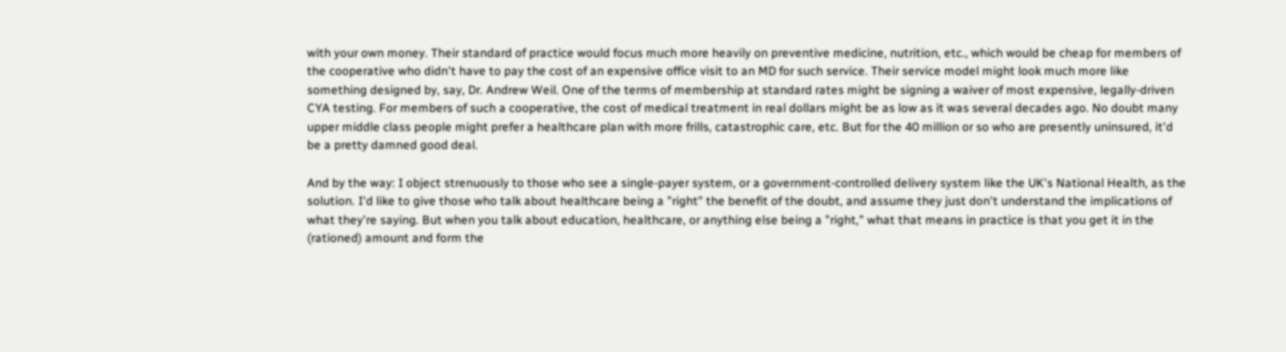with your own money. Their standard of practice would focus much more heavily on preventive medicine, nutrition, etc., which would be cheap for members of the cooperative who didn't have to pay the cost of an expensive office visit to an MD for such service. Their service model might look much more like something designed by, say, Dr. Andrew Weil. One of the terms of membership at standard rates might be signing a waiver of most expensive, legally-driven CYA testing. For members of such a cooperative, the cost of medical treatment in real dollars might be as low as it was several decades ago. No doubt many upper middle class people might prefer a healthcare plan with more frills, catastrophic care, etc. But for the 40 million or so who are presently uninsured, it'd be a pretty damned good deal.

And by the way: I object strenuously to those who see a single-payer system, or a government-controlled delivery system like the UK's National Health, as the solution. I'd like to give those who talk about healthcare being a "right" the benefit of the doubt, and assume they just don't understand the implications of what they're saying. But when you talk about education, healthcare, or anything else being a "right," what that means in practice is that you get it in the (rationed) amount and form the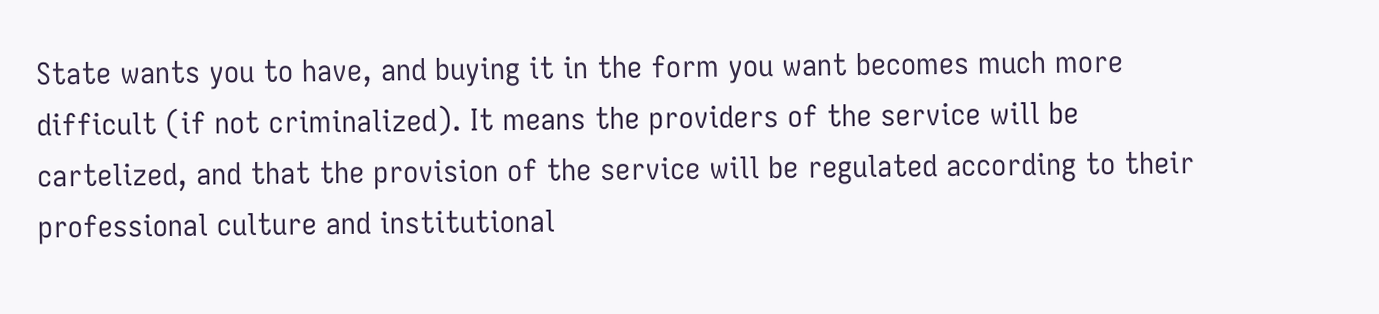State wants you to have, and buying it in the form you want becomes much more difficult (if not criminalized). It means the providers of the service will be cartelized, and that the provision of the service will be regulated according to their professional culture and institutional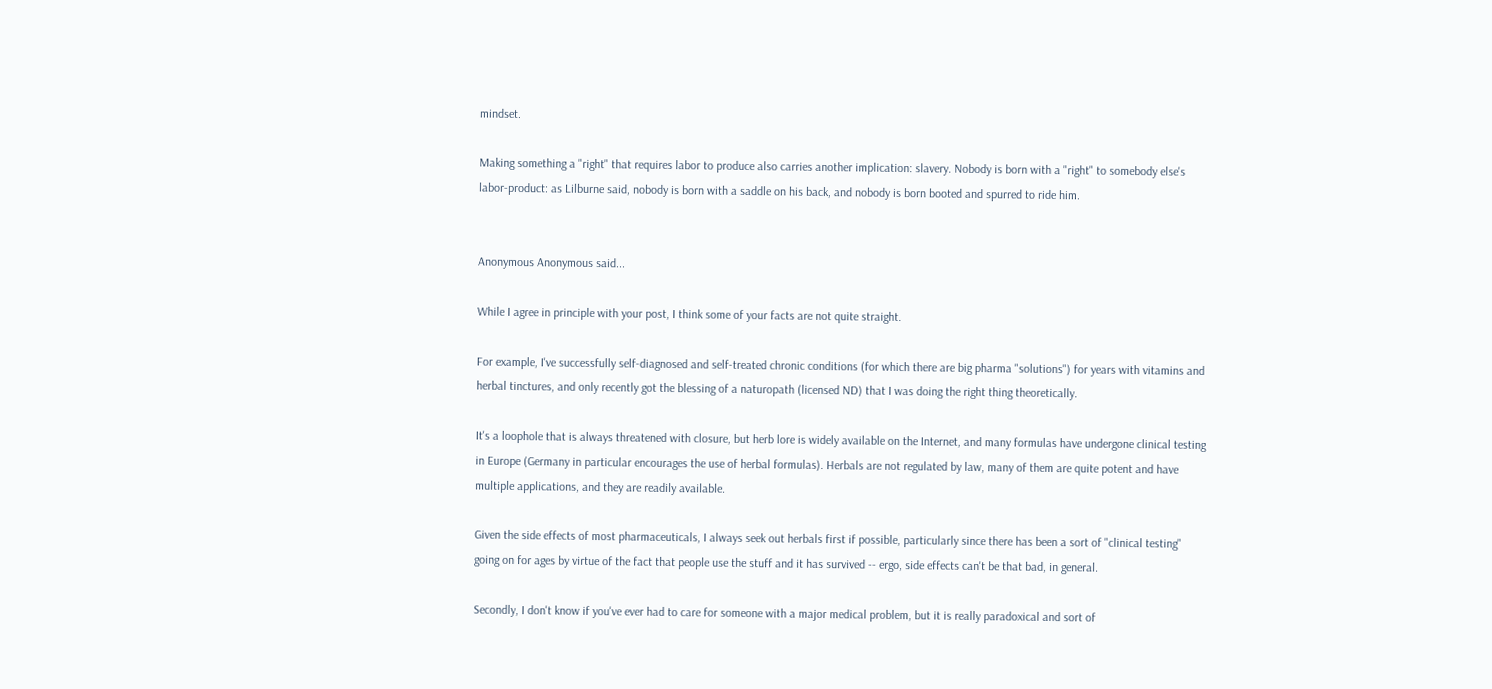mindset.

Making something a "right" that requires labor to produce also carries another implication: slavery. Nobody is born with a "right" to somebody else's labor-product: as Lilburne said, nobody is born with a saddle on his back, and nobody is born booted and spurred to ride him.


Anonymous Anonymous said...

While I agree in principle with your post, I think some of your facts are not quite straight.

For example, I've successfully self-diagnosed and self-treated chronic conditions (for which there are big pharma "solutions") for years with vitamins and herbal tinctures, and only recently got the blessing of a naturopath (licensed ND) that I was doing the right thing theoretically.

It's a loophole that is always threatened with closure, but herb lore is widely available on the Internet, and many formulas have undergone clinical testing in Europe (Germany in particular encourages the use of herbal formulas). Herbals are not regulated by law, many of them are quite potent and have multiple applications, and they are readily available.

Given the side effects of most pharmaceuticals, I always seek out herbals first if possible, particularly since there has been a sort of "clinical testing" going on for ages by virtue of the fact that people use the stuff and it has survived -- ergo, side effects can't be that bad, in general.

Secondly, I don't know if you've ever had to care for someone with a major medical problem, but it is really paradoxical and sort of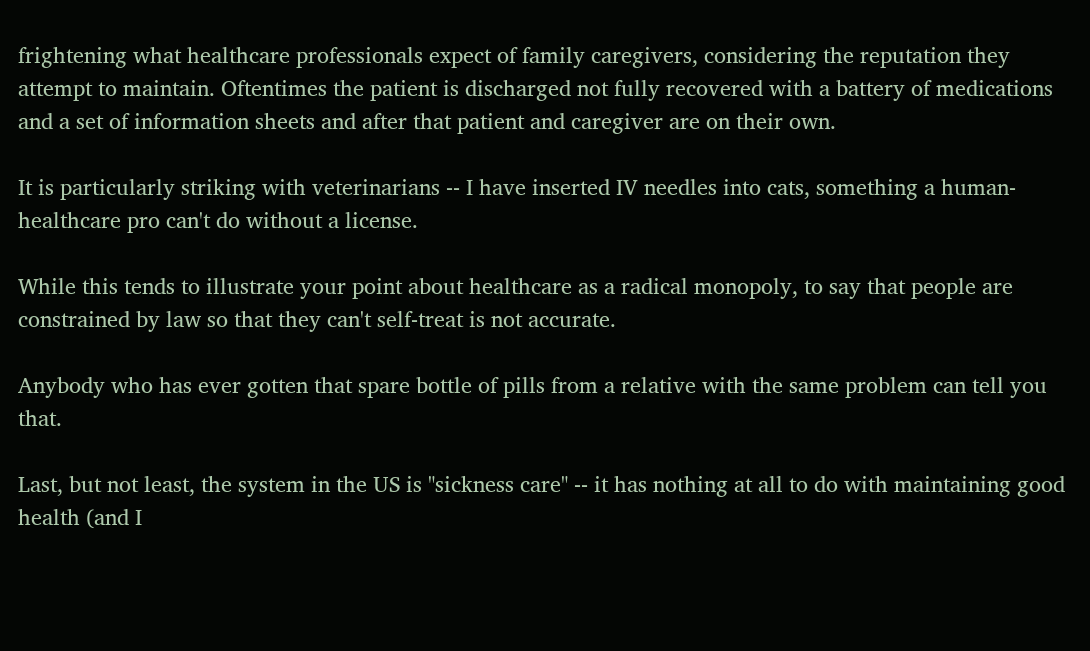frightening what healthcare professionals expect of family caregivers, considering the reputation they attempt to maintain. Oftentimes the patient is discharged not fully recovered with a battery of medications and a set of information sheets and after that patient and caregiver are on their own.

It is particularly striking with veterinarians -- I have inserted IV needles into cats, something a human-healthcare pro can't do without a license.

While this tends to illustrate your point about healthcare as a radical monopoly, to say that people are constrained by law so that they can't self-treat is not accurate.

Anybody who has ever gotten that spare bottle of pills from a relative with the same problem can tell you that.

Last, but not least, the system in the US is "sickness care" -- it has nothing at all to do with maintaining good health (and I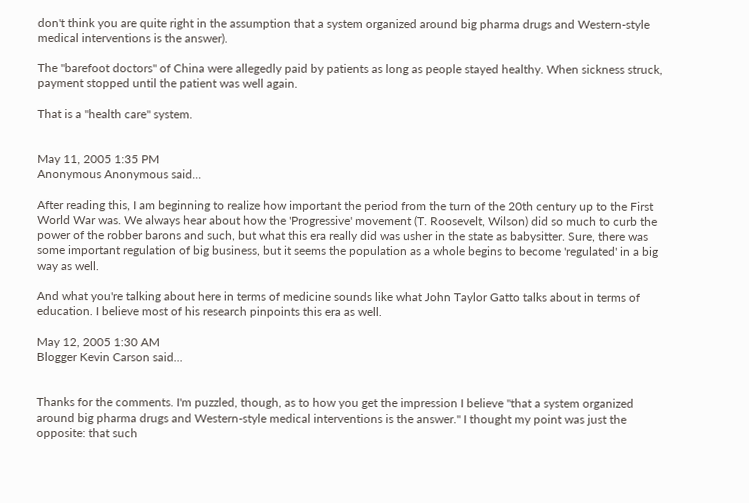don't think you are quite right in the assumption that a system organized around big pharma drugs and Western-style medical interventions is the answer).

The "barefoot doctors" of China were allegedly paid by patients as long as people stayed healthy. When sickness struck, payment stopped until the patient was well again.

That is a "health care" system.


May 11, 2005 1:35 PM
Anonymous Anonymous said...

After reading this, I am beginning to realize how important the period from the turn of the 20th century up to the First World War was. We always hear about how the 'Progressive' movement (T. Roosevelt, Wilson) did so much to curb the power of the robber barons and such, but what this era really did was usher in the state as babysitter. Sure, there was some important regulation of big business, but it seems the population as a whole begins to become 'regulated' in a big way as well.

And what you're talking about here in terms of medicine sounds like what John Taylor Gatto talks about in terms of education. I believe most of his research pinpoints this era as well.

May 12, 2005 1:30 AM
Blogger Kevin Carson said...


Thanks for the comments. I'm puzzled, though, as to how you get the impression I believe "that a system organized around big pharma drugs and Western-style medical interventions is the answer." I thought my point was just the opposite: that such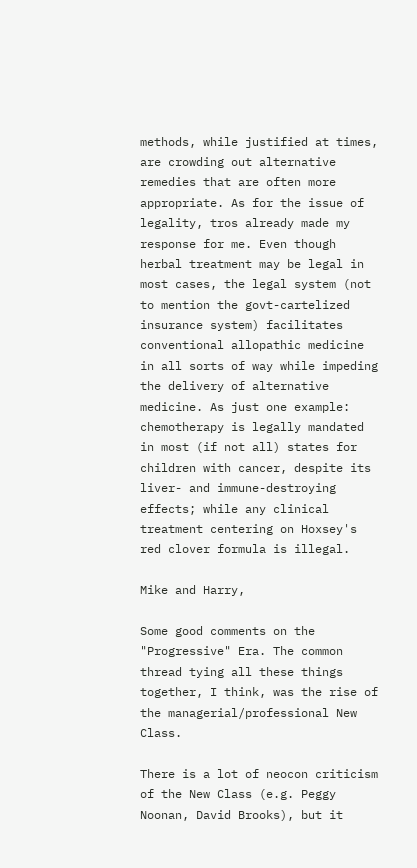methods, while justified at times, are crowding out alternative remedies that are often more appropriate. As for the issue of legality, tros already made my response for me. Even though herbal treatment may be legal in most cases, the legal system (not to mention the govt-cartelized insurance system) facilitates conventional allopathic medicine in all sorts of way while impeding the delivery of alternative medicine. As just one example: chemotherapy is legally mandated in most (if not all) states for children with cancer, despite its liver- and immune-destroying effects; while any clinical treatment centering on Hoxsey's red clover formula is illegal.

Mike and Harry,

Some good comments on the "Progressive" Era. The common thread tying all these things together, I think, was the rise of the managerial/professional New Class.

There is a lot of neocon criticism of the New Class (e.g. Peggy Noonan, David Brooks), but it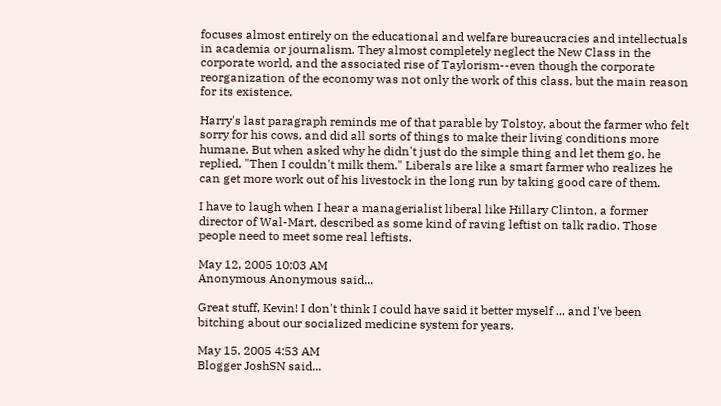focuses almost entirely on the educational and welfare bureaucracies and intellectuals in academia or journalism. They almost completely neglect the New Class in the corporate world, and the associated rise of Taylorism--even though the corporate reorganization of the economy was not only the work of this class, but the main reason for its existence.

Harry's last paragraph reminds me of that parable by Tolstoy, about the farmer who felt sorry for his cows, and did all sorts of things to make their living conditions more humane. But when asked why he didn't just do the simple thing and let them go, he replied, "Then I couldn't milk them." Liberals are like a smart farmer who realizes he can get more work out of his livestock in the long run by taking good care of them.

I have to laugh when I hear a managerialist liberal like Hillary Clinton, a former director of Wal-Mart, described as some kind of raving leftist on talk radio. Those people need to meet some real leftists.

May 12, 2005 10:03 AM
Anonymous Anonymous said...

Great stuff, Kevin! I don't think I could have said it better myself ... and I've been bitching about our socialized medicine system for years.

May 15, 2005 4:53 AM
Blogger JoshSN said...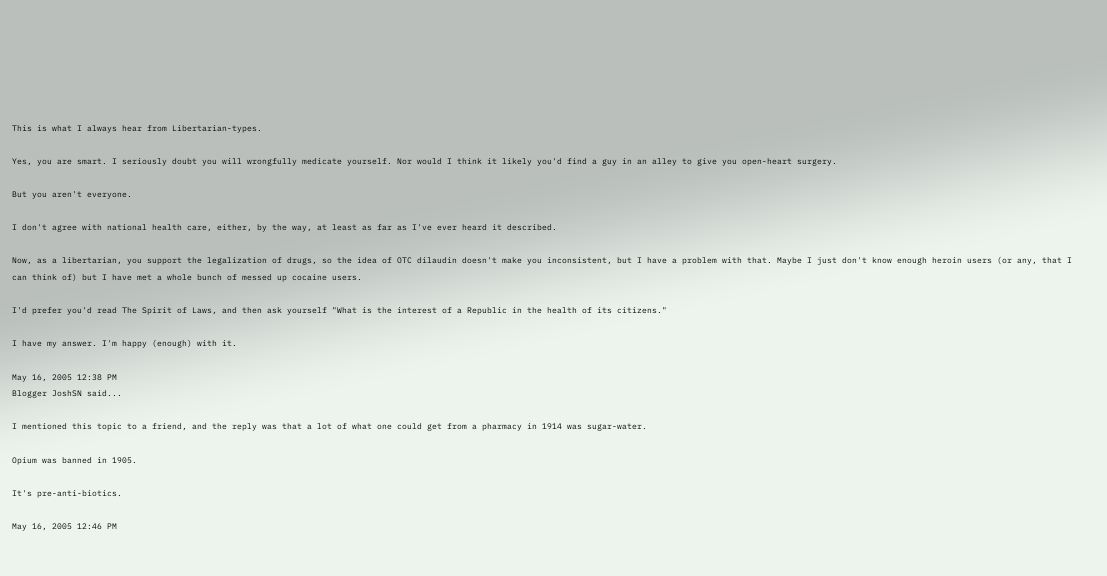This is what I always hear from Libertarian-types.

Yes, you are smart. I seriously doubt you will wrongfully medicate yourself. Nor would I think it likely you'd find a guy in an alley to give you open-heart surgery.

But you aren't everyone.

I don't agree with national health care, either, by the way, at least as far as I've ever heard it described.

Now, as a libertarian, you support the legalization of drugs, so the idea of OTC dilaudin doesn't make you inconsistent, but I have a problem with that. Maybe I just don't know enough heroin users (or any, that I can think of) but I have met a whole bunch of messed up cocaine users.

I'd prefer you'd read The Spirit of Laws, and then ask yourself "What is the interest of a Republic in the health of its citizens."

I have my answer. I'm happy (enough) with it.

May 16, 2005 12:38 PM
Blogger JoshSN said...

I mentioned this topic to a friend, and the reply was that a lot of what one could get from a pharmacy in 1914 was sugar-water.

Opium was banned in 1905.

It's pre-anti-biotics.

May 16, 2005 12:46 PM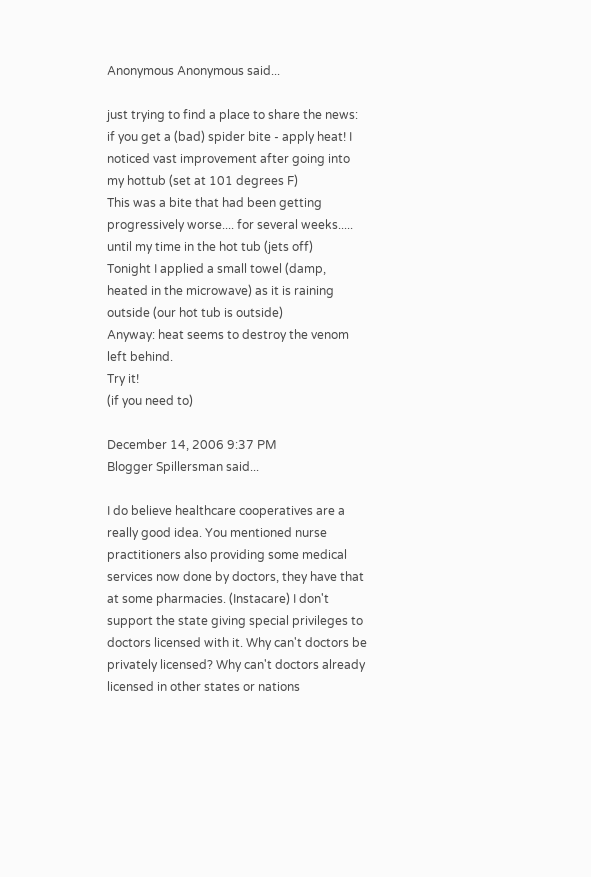Anonymous Anonymous said...

just trying to find a place to share the news:
if you get a (bad) spider bite - apply heat! I noticed vast improvement after going into my hottub (set at 101 degrees F)
This was a bite that had been getting progressively worse.... for several weeks..... until my time in the hot tub (jets off)
Tonight I applied a small towel (damp, heated in the microwave) as it is raining outside (our hot tub is outside)
Anyway: heat seems to destroy the venom left behind.
Try it!
(if you need to)

December 14, 2006 9:37 PM
Blogger Spillersman said...

I do believe healthcare cooperatives are a really good idea. You mentioned nurse practitioners also providing some medical services now done by doctors, they have that at some pharmacies. (Instacare) I don't support the state giving special privileges to doctors licensed with it. Why can't doctors be privately licensed? Why can't doctors already licensed in other states or nations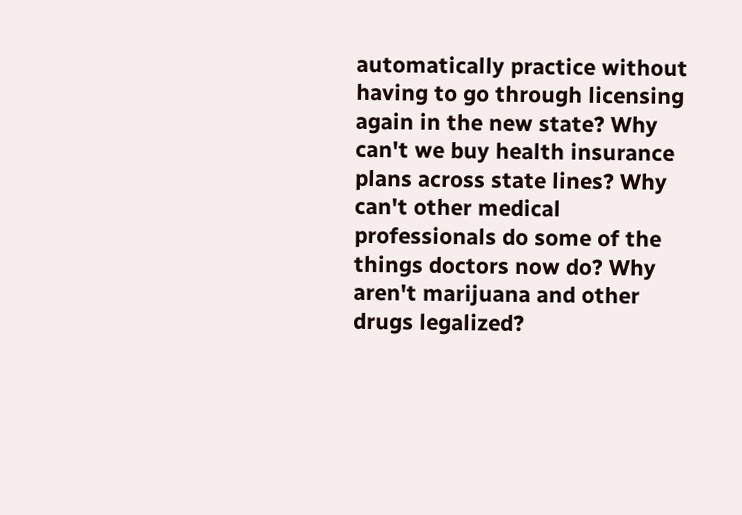automatically practice without having to go through licensing again in the new state? Why can't we buy health insurance plans across state lines? Why can't other medical professionals do some of the things doctors now do? Why aren't marijuana and other drugs legalized?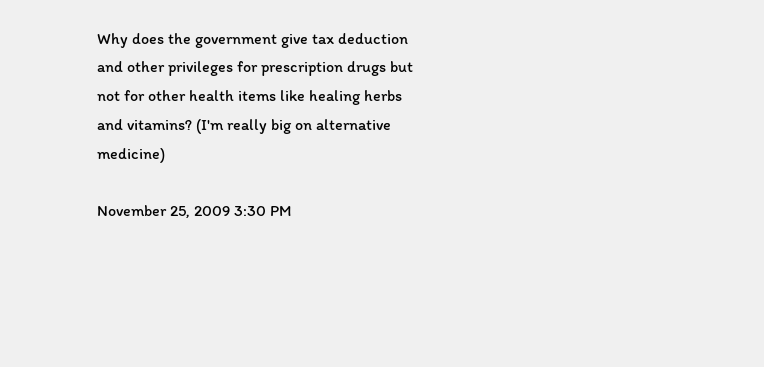Why does the government give tax deduction and other privileges for prescription drugs but not for other health items like healing herbs and vitamins? (I'm really big on alternative medicine)

November 25, 2009 3:30 PM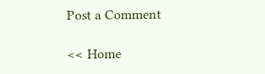Post a Comment

<< Home